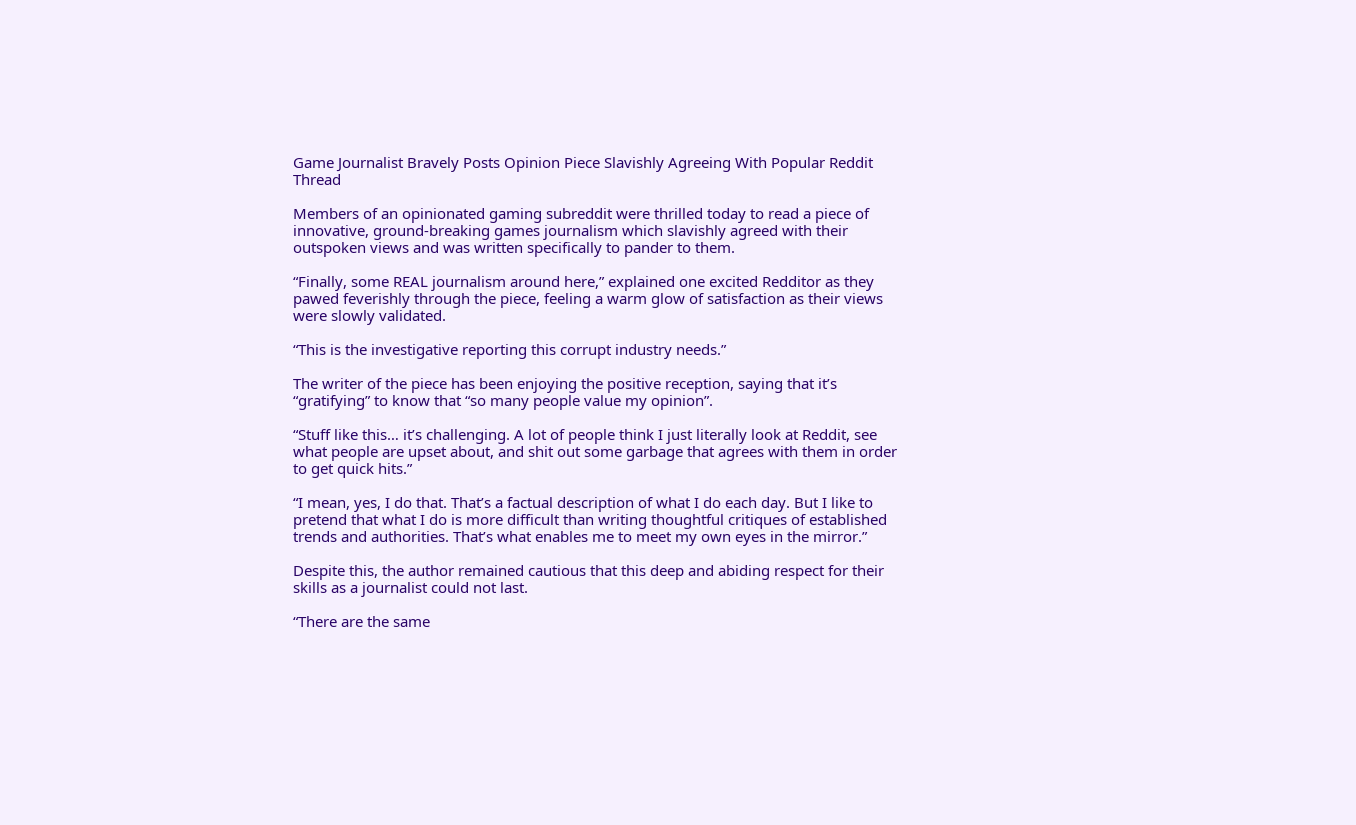Game Journalist Bravely Posts Opinion Piece Slavishly Agreeing With Popular Reddit Thread

Members of an opinionated gaming subreddit were thrilled today to read a piece of innovative, ground-breaking games journalism which slavishly agreed with their outspoken views and was written specifically to pander to them.

“Finally, some REAL journalism around here,” explained one excited Redditor as they pawed feverishly through the piece, feeling a warm glow of satisfaction as their views were slowly validated.

“This is the investigative reporting this corrupt industry needs.”

The writer of the piece has been enjoying the positive reception, saying that it’s “gratifying” to know that “so many people value my opinion”.

“Stuff like this… it’s challenging. A lot of people think I just literally look at Reddit, see what people are upset about, and shit out some garbage that agrees with them in order to get quick hits.”

“I mean, yes, I do that. That’s a factual description of what I do each day. But I like to pretend that what I do is more difficult than writing thoughtful critiques of established trends and authorities. That’s what enables me to meet my own eyes in the mirror.”

Despite this, the author remained cautious that this deep and abiding respect for their skills as a journalist could not last.

“There are the same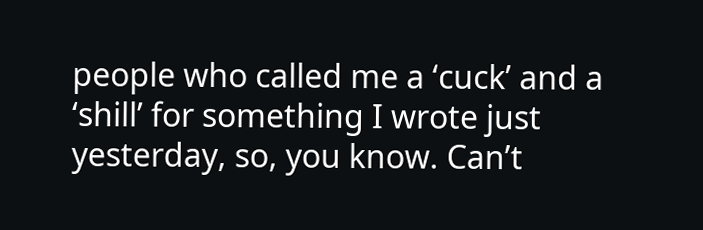people who called me a ‘cuck’ and a ‘shill’ for something I wrote just yesterday, so, you know. Can’t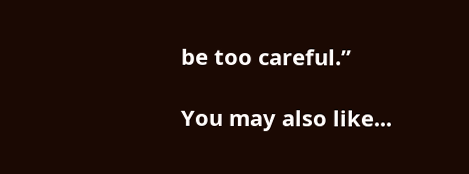be too careful.”

You may also like...